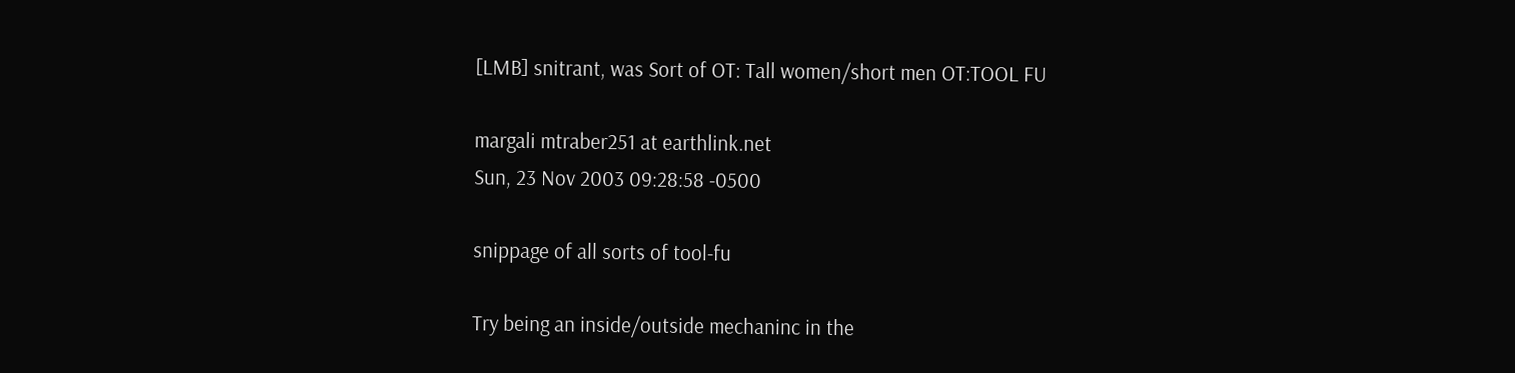[LMB] snitrant, was Sort of OT: Tall women/short men OT:TOOL FU

margali mtraber251 at earthlink.net
Sun, 23 Nov 2003 09:28:58 -0500

snippage of all sorts of tool-fu

Try being an inside/outside mechaninc in the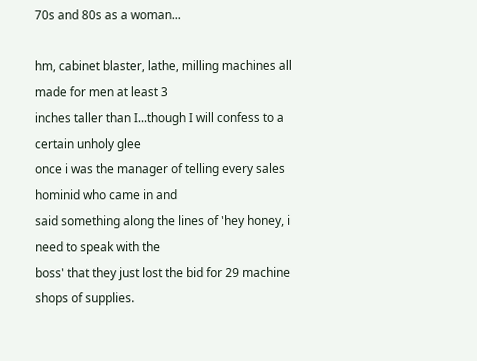70s and 80s as a woman...

hm, cabinet blaster, lathe, milling machines all made for men at least 3
inches taller than I...though I will confess to a certain unholy glee
once i was the manager of telling every sales hominid who came in and
said something along the lines of 'hey honey, i need to speak with the
boss' that they just lost the bid for 29 machine shops of supplies.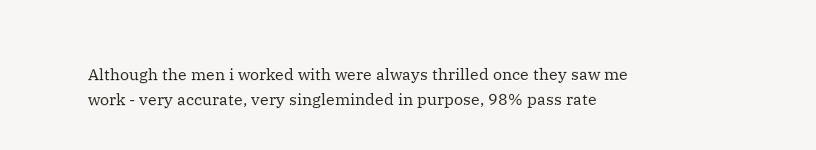Although the men i worked with were always thrilled once they saw me
work - very accurate, very singleminded in purpose, 98% pass rate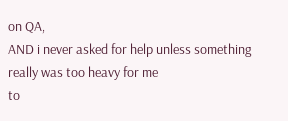on QA,
AND i never asked for help unless something really was too heavy for me
to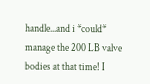handle...and i *could* manage the 200 LB valve bodies at that time! I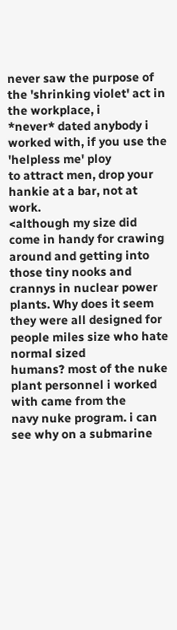never saw the purpose of the 'shrinking violet' act in the workplace, i
*never* dated anybody i worked with, if you use the 'helpless me' ploy
to attract men, drop your hankie at a bar, not at work.
<although my size did come in handy for crawing around and getting into
those tiny nooks and crannys in nuclear power plants. Why does it seem
they were all designed for people miles size who hate normal sized
humans? most of the nuke plant personnel i worked with came from the
navy nuke program. i can see why on a submarine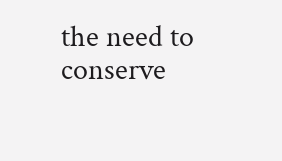the need to conserve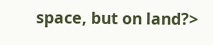space, but on land?>